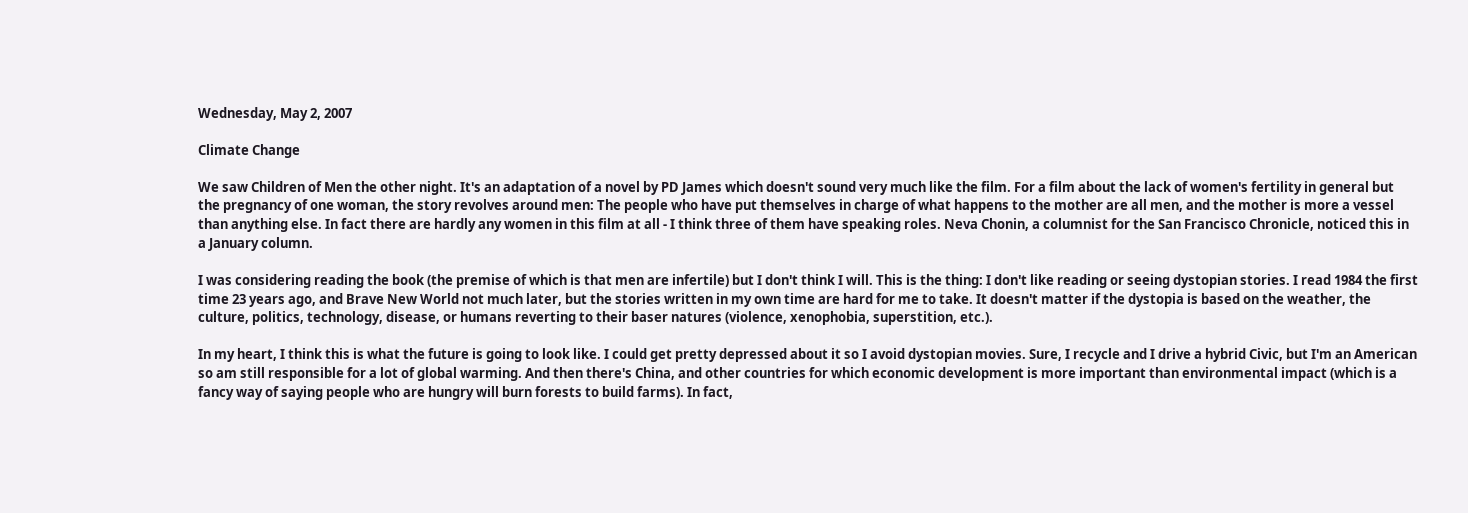Wednesday, May 2, 2007

Climate Change

We saw Children of Men the other night. It's an adaptation of a novel by PD James which doesn't sound very much like the film. For a film about the lack of women's fertility in general but the pregnancy of one woman, the story revolves around men: The people who have put themselves in charge of what happens to the mother are all men, and the mother is more a vessel than anything else. In fact there are hardly any women in this film at all - I think three of them have speaking roles. Neva Chonin, a columnist for the San Francisco Chronicle, noticed this in a January column.

I was considering reading the book (the premise of which is that men are infertile) but I don't think I will. This is the thing: I don't like reading or seeing dystopian stories. I read 1984 the first time 23 years ago, and Brave New World not much later, but the stories written in my own time are hard for me to take. It doesn't matter if the dystopia is based on the weather, the culture, politics, technology, disease, or humans reverting to their baser natures (violence, xenophobia, superstition, etc.).

In my heart, I think this is what the future is going to look like. I could get pretty depressed about it so I avoid dystopian movies. Sure, I recycle and I drive a hybrid Civic, but I'm an American so am still responsible for a lot of global warming. And then there's China, and other countries for which economic development is more important than environmental impact (which is a fancy way of saying people who are hungry will burn forests to build farms). In fact,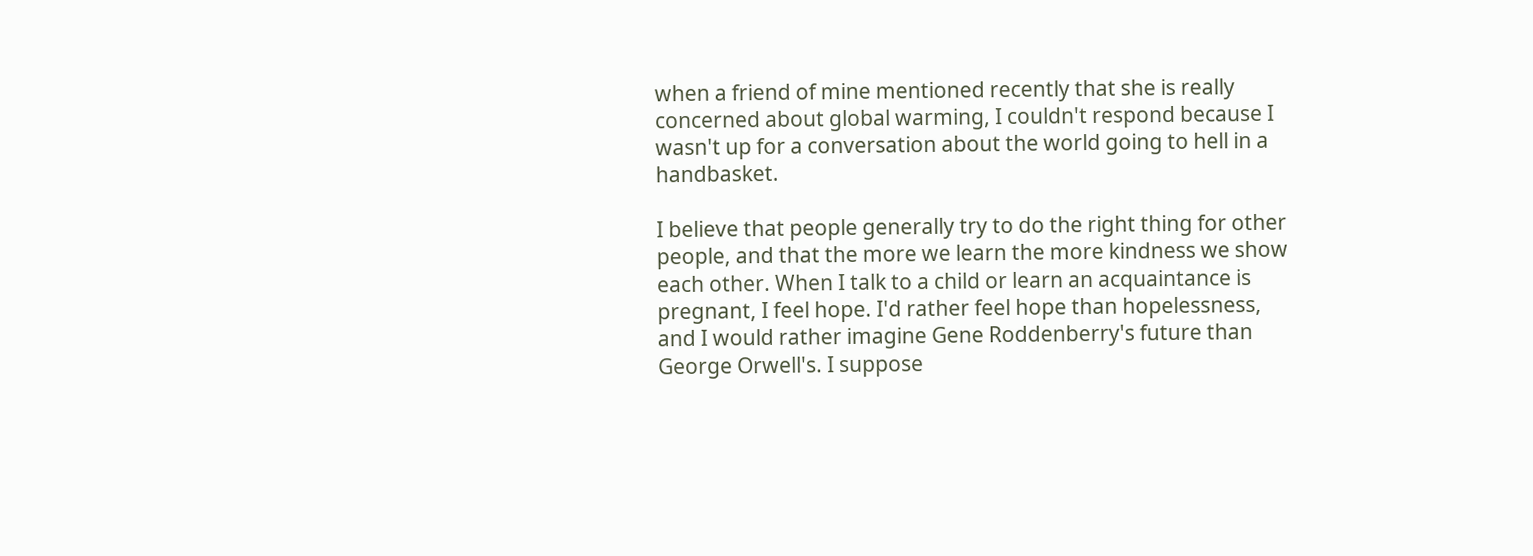when a friend of mine mentioned recently that she is really concerned about global warming, I couldn't respond because I wasn't up for a conversation about the world going to hell in a handbasket.

I believe that people generally try to do the right thing for other people, and that the more we learn the more kindness we show each other. When I talk to a child or learn an acquaintance is pregnant, I feel hope. I'd rather feel hope than hopelessness, and I would rather imagine Gene Roddenberry's future than George Orwell's. I suppose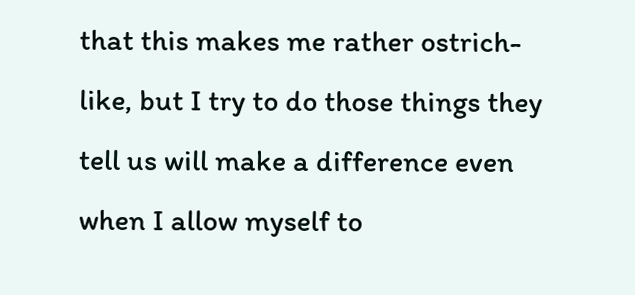that this makes me rather ostrich-like, but I try to do those things they tell us will make a difference even when I allow myself to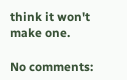think it won't make one.

No comments: